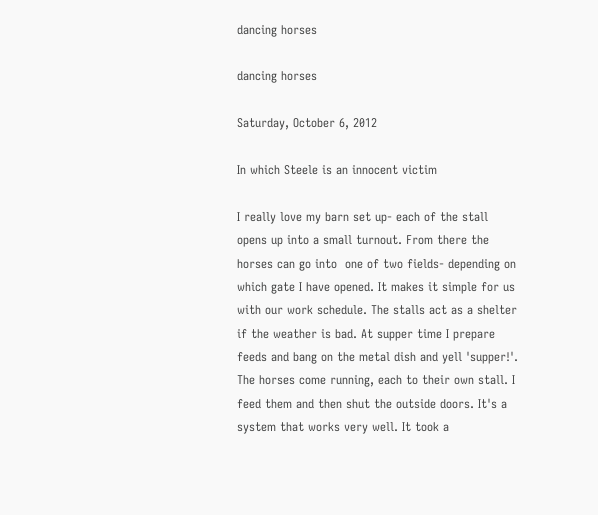dancing horses

dancing horses

Saturday, October 6, 2012

In which Steele is an innocent victim

I really love my barn set up- each of the stall opens up into a small turnout. From there the horses can go into  one of two fields- depending on which gate I have opened. It makes it simple for us with our work schedule. The stalls act as a shelter if the weather is bad. At supper time I prepare feeds and bang on the metal dish and yell 'supper!'. The horses come running, each to their own stall. I feed them and then shut the outside doors. It's a system that works very well. It took a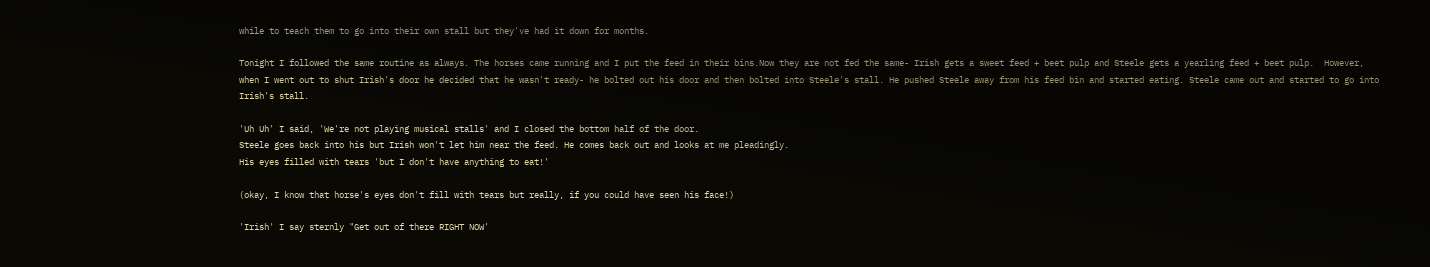while to teach them to go into their own stall but they've had it down for months.

Tonight I followed the same routine as always. The horses came running and I put the feed in their bins.Now they are not fed the same- Irish gets a sweet feed + beet pulp and Steele gets a yearling feed + beet pulp.  However, when I went out to shut Irish's door he decided that he wasn't ready- he bolted out his door and then bolted into Steele's stall. He pushed Steele away from his feed bin and started eating. Steele came out and started to go into Irish's stall.

'Uh Uh' I said, 'We're not playing musical stalls' and I closed the bottom half of the door.
Steele goes back into his but Irish won't let him near the feed. He comes back out and looks at me pleadingly.
His eyes filled with tears 'but I don't have anything to eat!'

(okay, I know that horse's eyes don't fill with tears but really, if you could have seen his face!)

'Irish' I say sternly "Get out of there RIGHT NOW'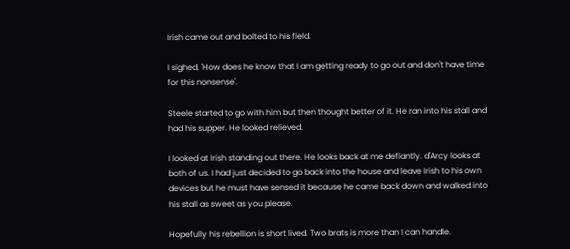Irish came out and bolted to his field.

I sighed. 'How does he know that I am getting ready to go out and don't have time for this nonsense'.

Steele started to go with him but then thought better of it. He ran into his stall and had his supper. He looked relieved.

I looked at Irish standing out there. He looks back at me defiantly. d'Arcy looks at both of us. I had just decided to go back into the house and leave Irish to his own devices but he must have sensed it because he came back down and walked into his stall as sweet as you please.

Hopefully his rebellion is short lived. Two brats is more than I can handle.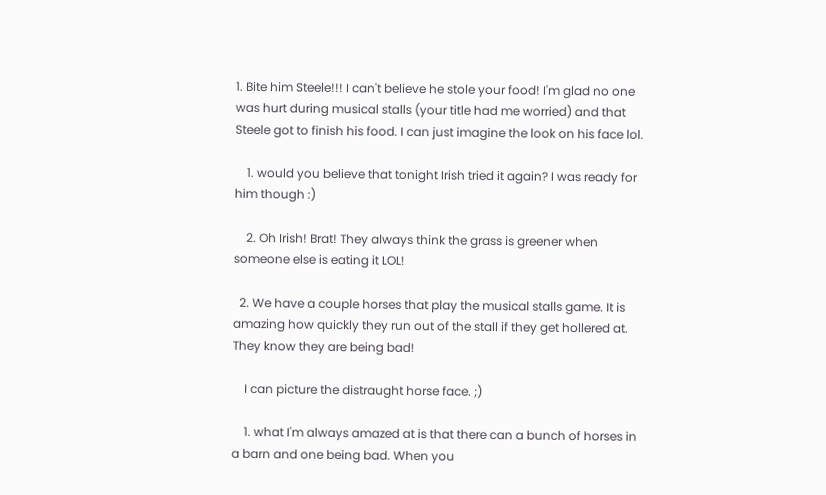1. Bite him Steele!!! I can't believe he stole your food! I'm glad no one was hurt during musical stalls (your title had me worried) and that Steele got to finish his food. I can just imagine the look on his face lol.

    1. would you believe that tonight Irish tried it again? I was ready for him though :)

    2. Oh Irish! Brat! They always think the grass is greener when someone else is eating it LOL!

  2. We have a couple horses that play the musical stalls game. It is amazing how quickly they run out of the stall if they get hollered at. They know they are being bad!

    I can picture the distraught horse face. ;)

    1. what I'm always amazed at is that there can a bunch of horses in a barn and one being bad. When you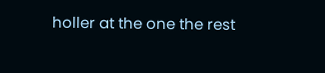holler at the one the rest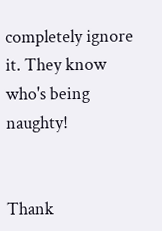completely ignore it. They know who's being naughty!


Thank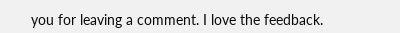you for leaving a comment. I love the feedback.